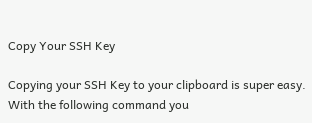Copy Your SSH Key

Copying your SSH Key to your clipboard is super easy. With the following command you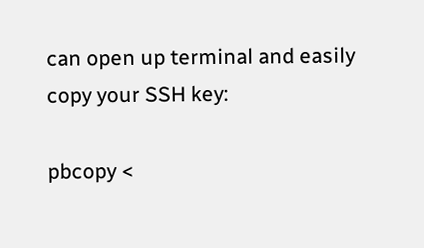can open up terminal and easily copy your SSH key:

pbcopy <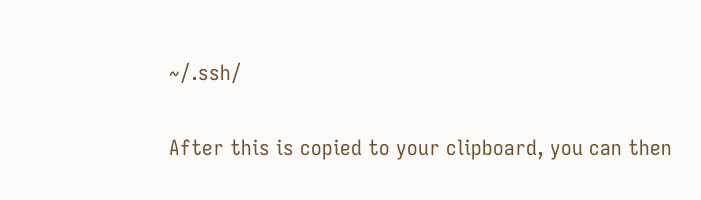~/.ssh/

After this is copied to your clipboard, you can then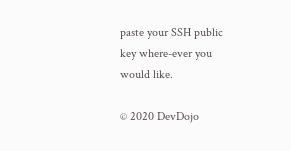paste your SSH public key where-ever you would like.

© 2020 DevDojo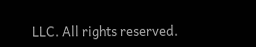LLC. All rights reserved.